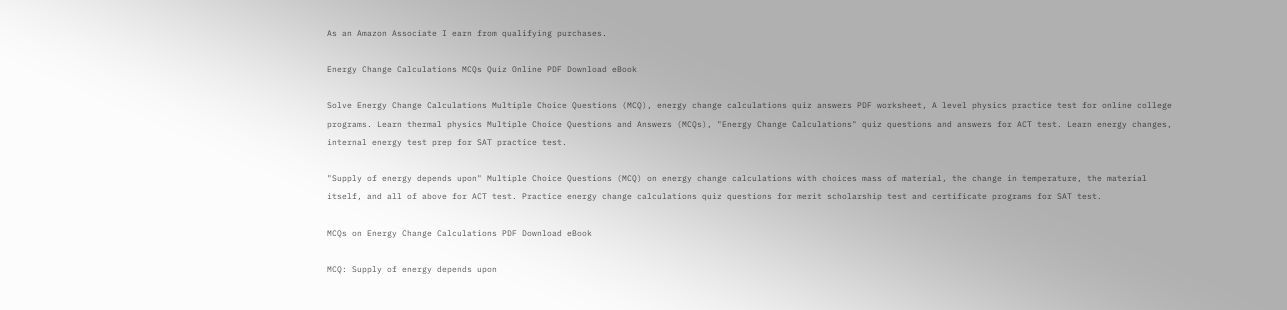As an Amazon Associate I earn from qualifying purchases.

Energy Change Calculations MCQs Quiz Online PDF Download eBook

Solve Energy Change Calculations Multiple Choice Questions (MCQ), energy change calculations quiz answers PDF worksheet, A level physics practice test for online college programs. Learn thermal physics Multiple Choice Questions and Answers (MCQs), "Energy Change Calculations" quiz questions and answers for ACT test. Learn energy changes, internal energy test prep for SAT practice test.

"Supply of energy depends upon" Multiple Choice Questions (MCQ) on energy change calculations with choices mass of material, the change in temperature, the material itself, and all of above for ACT test. Practice energy change calculations quiz questions for merit scholarship test and certificate programs for SAT test.

MCQs on Energy Change Calculations PDF Download eBook

MCQ: Supply of energy depends upon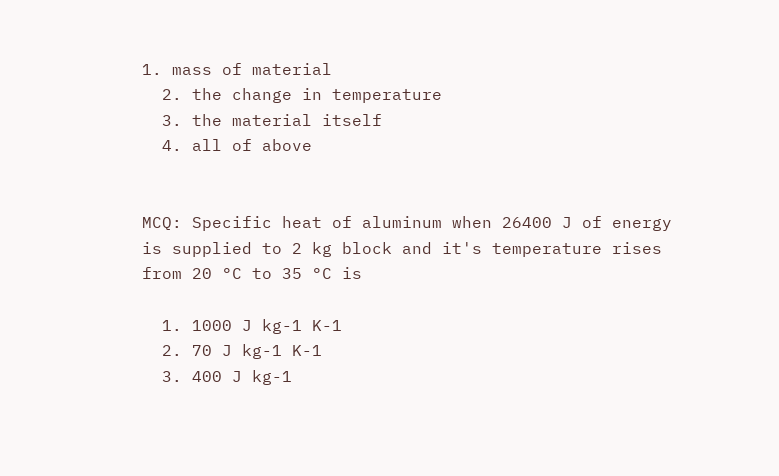1. mass of material
  2. the change in temperature
  3. the material itself
  4. all of above


MCQ: Specific heat of aluminum when 26400 J of energy is supplied to 2 kg block and it's temperature rises from 20 °C to 35 °C is

  1. 1000 J kg-1 K-1
  2. 70 J kg-1 K-1
  3. 400 J kg-1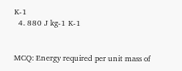K-1
  4. 880 J kg-1 K-1


MCQ: Energy required per unit mass of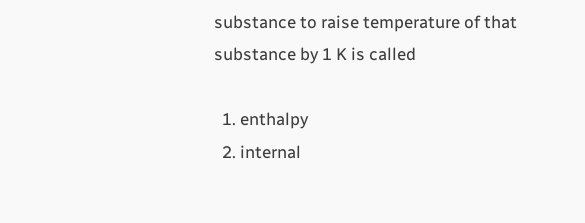substance to raise temperature of that substance by 1 K is called

  1. enthalpy
  2. internal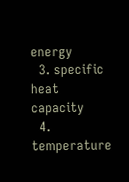energy
  3. specific heat capacity
  4. temperature